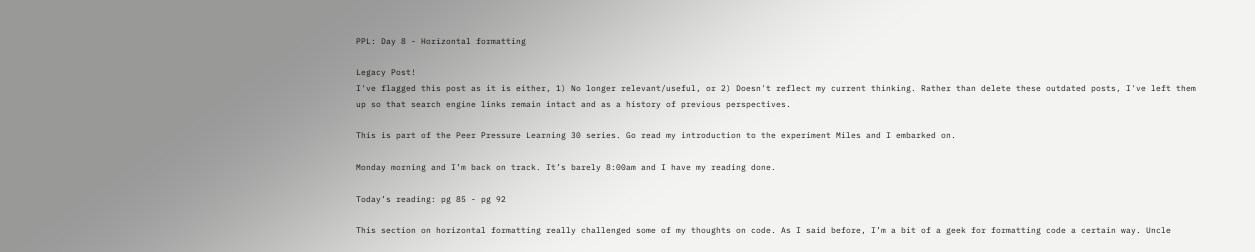PPL: Day 8 - Horizontal formatting

Legacy Post!
I've flagged this post as it is either, 1) No longer relevant/useful, or 2) Doesn't reflect my current thinking. Rather than delete these outdated posts, I've left them up so that search engine links remain intact and as a history of previous perspectives.

This is part of the Peer Pressure Learning 30 series. Go read my introduction to the experiment Miles and I embarked on.

Monday morning and I’m back on track. It’s barely 8:00am and I have my reading done.

Today’s reading: pg 85 - pg 92

This section on horizontal formatting really challenged some of my thoughts on code. As I said before, I’m a bit of a geek for formatting code a certain way. Uncle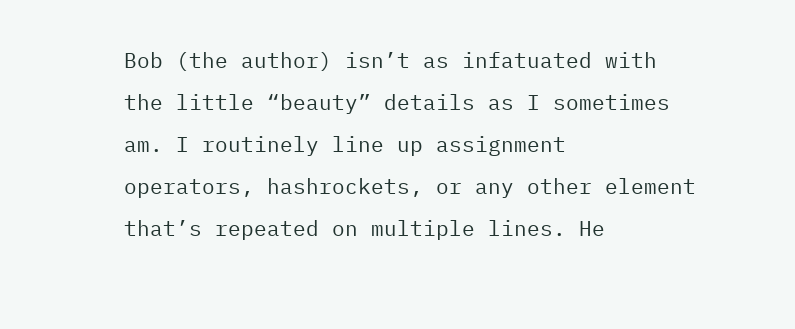Bob (the author) isn’t as infatuated with the little “beauty” details as I sometimes am. I routinely line up assignment operators, hashrockets, or any other element that’s repeated on multiple lines. He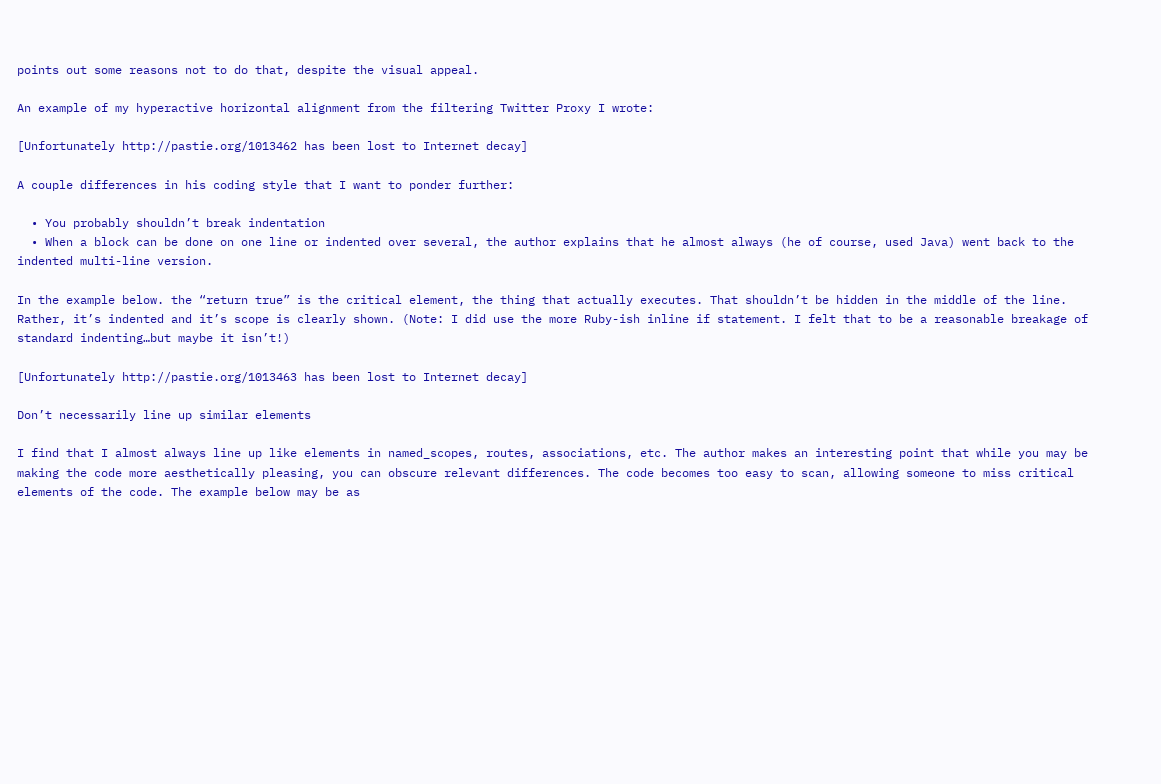points out some reasons not to do that, despite the visual appeal.

An example of my hyperactive horizontal alignment from the filtering Twitter Proxy I wrote:

[Unfortunately http://pastie.org/1013462 has been lost to Internet decay]

A couple differences in his coding style that I want to ponder further:

  • You probably shouldn’t break indentation
  • When a block can be done on one line or indented over several, the author explains that he almost always (he of course, used Java) went back to the indented multi-line version.

In the example below. the “return true” is the critical element, the thing that actually executes. That shouldn’t be hidden in the middle of the line. Rather, it’s indented and it’s scope is clearly shown. (Note: I did use the more Ruby-ish inline if statement. I felt that to be a reasonable breakage of standard indenting…but maybe it isn’t!)

[Unfortunately http://pastie.org/1013463 has been lost to Internet decay]

Don’t necessarily line up similar elements

I find that I almost always line up like elements in named_scopes, routes, associations, etc. The author makes an interesting point that while you may be making the code more aesthetically pleasing, you can obscure relevant differences. The code becomes too easy to scan, allowing someone to miss critical elements of the code. The example below may be as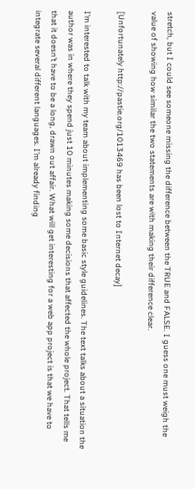stretch, but I could see someone missing the difference between the TRUE and FALSE. I guess one must weigh the value of showing how similar the two statements are with making their difference clear.

[Unfortunately http://pastie.org/1013469 has been lost to Internet decay]

I’m interested to talk with my team about implementing some basic style guidelines. The text talks about a situation the author was in where they spend just 10 minutes making some decisions that affected the whole project. That tells me that it doesn’t have to be a long, drawn out affair. What will get interesting for a web app project is that we have to integrate several different languages. I’m already finding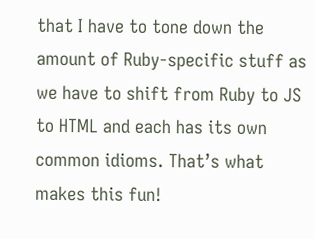that I have to tone down the amount of Ruby-specific stuff as we have to shift from Ruby to JS to HTML and each has its own common idioms. That’s what makes this fun!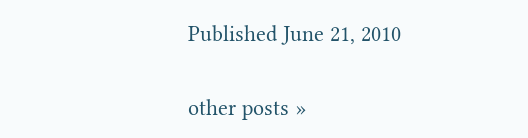Published June 21, 2010

other posts »